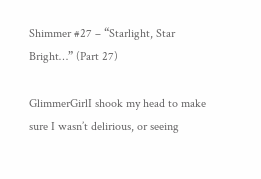Shimmer #27 – “Starlight, Star Bright…” (Part 27)

GlimmerGirlI shook my head to make sure I wasn’t delirious, or seeing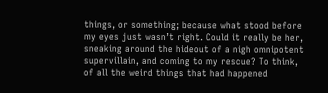things, or something; because what stood before my eyes just wasn’t right. Could it really be her, sneaking around the hideout of a nigh omnipotent supervillain, and coming to my rescue? To think, of all the weird things that had happened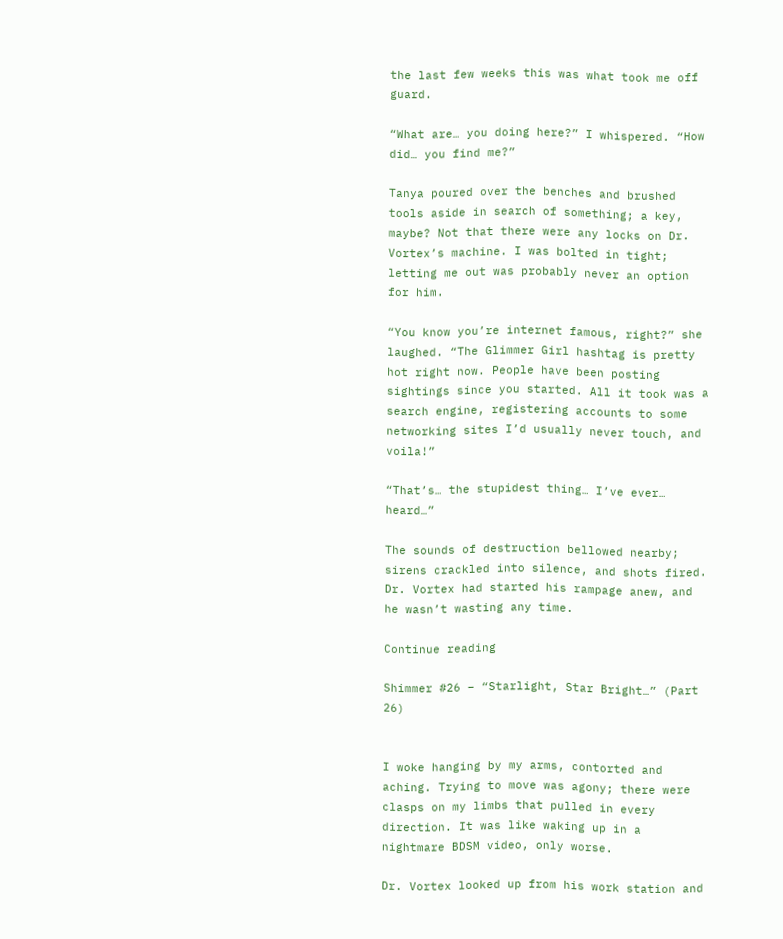the last few weeks this was what took me off guard.

“What are… you doing here?” I whispered. “How did… you find me?”

Tanya poured over the benches and brushed tools aside in search of something; a key, maybe? Not that there were any locks on Dr. Vortex’s machine. I was bolted in tight; letting me out was probably never an option for him.

“You know you’re internet famous, right?” she laughed. “The Glimmer Girl hashtag is pretty hot right now. People have been posting sightings since you started. All it took was a search engine, registering accounts to some networking sites I’d usually never touch, and voila!”

“That’s… the stupidest thing… I’ve ever… heard…”

The sounds of destruction bellowed nearby; sirens crackled into silence, and shots fired. Dr. Vortex had started his rampage anew, and he wasn’t wasting any time.

Continue reading

Shimmer #26 – “Starlight, Star Bright…” (Part 26)


I woke hanging by my arms, contorted and aching. Trying to move was agony; there were clasps on my limbs that pulled in every direction. It was like waking up in a nightmare BDSM video, only worse.

Dr. Vortex looked up from his work station and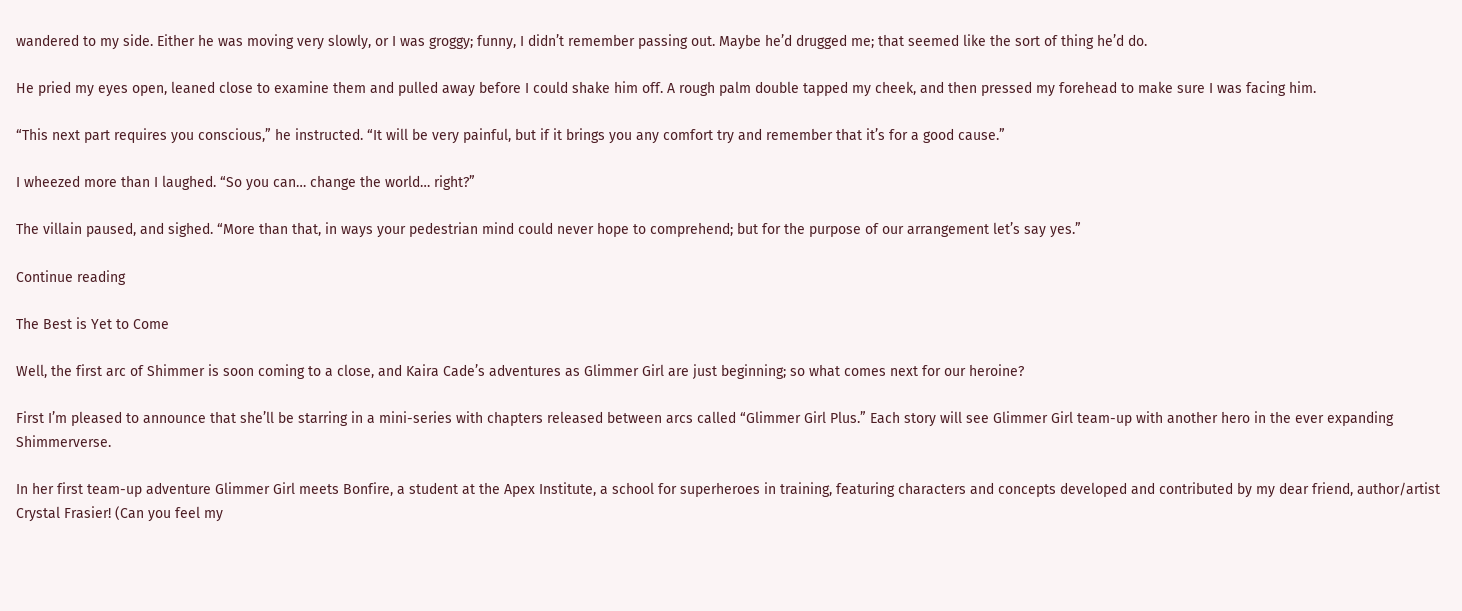wandered to my side. Either he was moving very slowly, or I was groggy; funny, I didn’t remember passing out. Maybe he’d drugged me; that seemed like the sort of thing he’d do.

He pried my eyes open, leaned close to examine them and pulled away before I could shake him off. A rough palm double tapped my cheek, and then pressed my forehead to make sure I was facing him.

“This next part requires you conscious,” he instructed. “It will be very painful, but if it brings you any comfort try and remember that it’s for a good cause.”

I wheezed more than I laughed. “So you can… change the world… right?”

The villain paused, and sighed. “More than that, in ways your pedestrian mind could never hope to comprehend; but for the purpose of our arrangement let’s say yes.”

Continue reading

The Best is Yet to Come

Well, the first arc of Shimmer is soon coming to a close, and Kaira Cade’s adventures as Glimmer Girl are just beginning; so what comes next for our heroine?

First I’m pleased to announce that she’ll be starring in a mini-series with chapters released between arcs called “Glimmer Girl Plus.” Each story will see Glimmer Girl team-up with another hero in the ever expanding Shimmerverse.

In her first team-up adventure Glimmer Girl meets Bonfire, a student at the Apex Institute, a school for superheroes in training, featuring characters and concepts developed and contributed by my dear friend, author/artist Crystal Frasier! (Can you feel my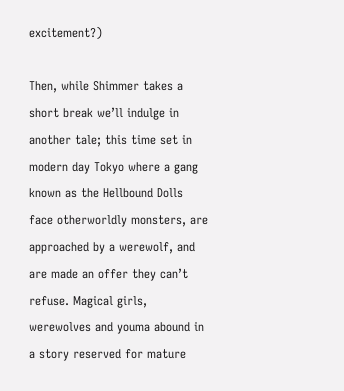excitement?)

Then, while Shimmer takes a short break we’ll indulge in another tale; this time set in modern day Tokyo where a gang known as the Hellbound Dolls face otherworldly monsters, are approached by a werewolf, and are made an offer they can’t refuse. Magical girls, werewolves and youma abound in a story reserved for mature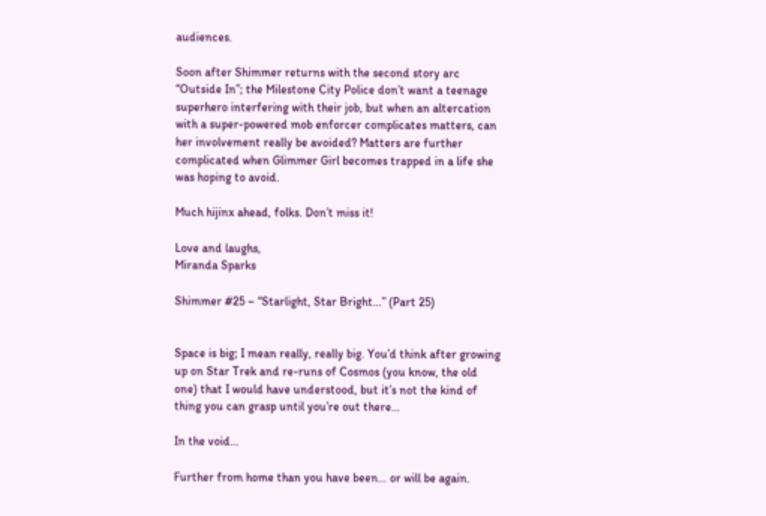audiences.

Soon after Shimmer returns with the second story arc “Outside In”; the Milestone City Police don’t want a teenage superhero interfering with their job, but when an altercation with a super-powered mob enforcer complicates matters, can her involvement really be avoided? Matters are further complicated when Glimmer Girl becomes trapped in a life she was hoping to avoid.

Much hijinx ahead, folks. Don’t miss it!

Love and laughs,
Miranda Sparks

Shimmer #25 – “Starlight, Star Bright…” (Part 25)


Space is big; I mean really, really big. You’d think after growing up on Star Trek and re-runs of Cosmos (you know, the old one) that I would have understood, but it’s not the kind of thing you can grasp until you’re out there…

In the void…

Further from home than you have been… or will be again.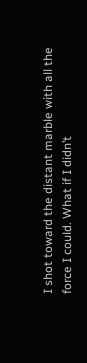I shot toward the distant marble with all the force I could. What if I didn’t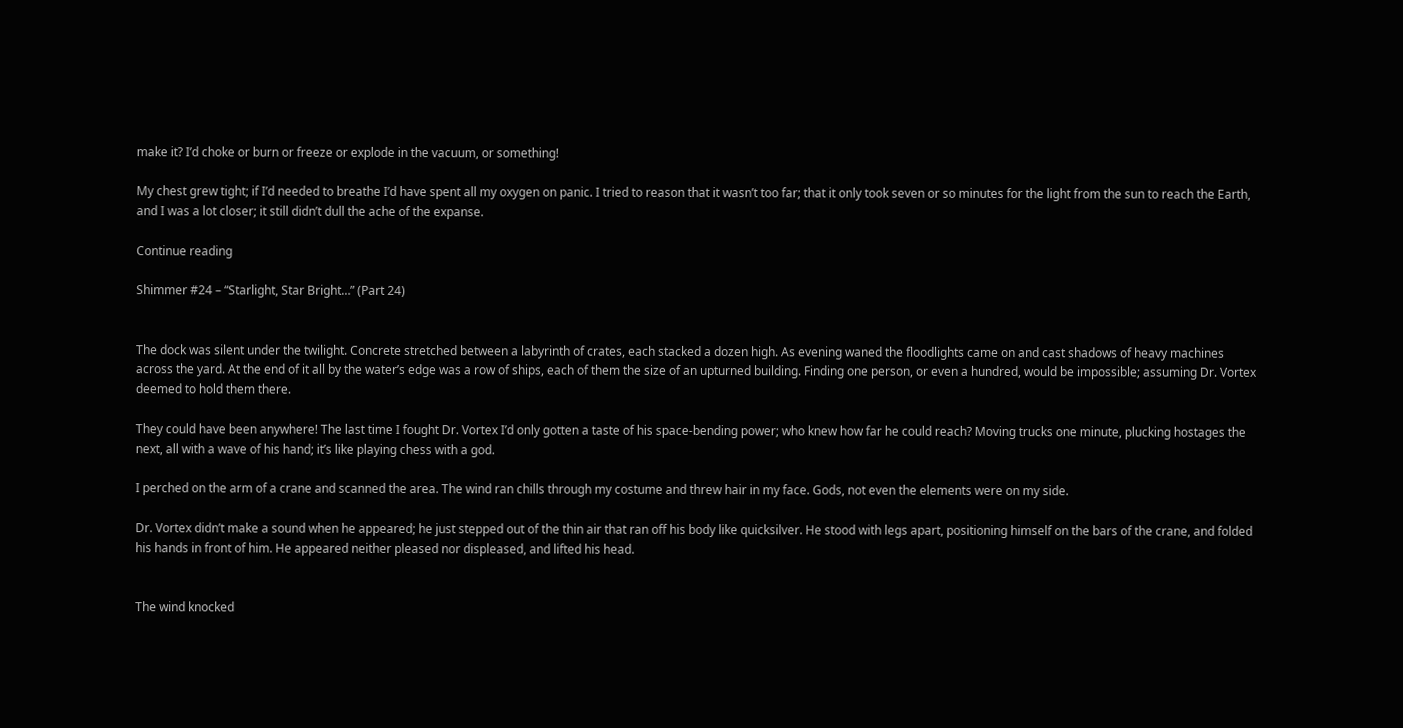make it? I’d choke or burn or freeze or explode in the vacuum, or something!

My chest grew tight; if I’d needed to breathe I’d have spent all my oxygen on panic. I tried to reason that it wasn’t too far; that it only took seven or so minutes for the light from the sun to reach the Earth, and I was a lot closer; it still didn’t dull the ache of the expanse.

Continue reading

Shimmer #24 – “Starlight, Star Bright…” (Part 24)


The dock was silent under the twilight. Concrete stretched between a labyrinth of crates, each stacked a dozen high. As evening waned the floodlights came on and cast shadows of heavy machines across the yard. At the end of it all by the water’s edge was a row of ships, each of them the size of an upturned building. Finding one person, or even a hundred, would be impossible; assuming Dr. Vortex deemed to hold them there.

They could have been anywhere! The last time I fought Dr. Vortex I’d only gotten a taste of his space-bending power; who knew how far he could reach? Moving trucks one minute, plucking hostages the next, all with a wave of his hand; it’s like playing chess with a god.

I perched on the arm of a crane and scanned the area. The wind ran chills through my costume and threw hair in my face. Gods, not even the elements were on my side.

Dr. Vortex didn’t make a sound when he appeared; he just stepped out of the thin air that ran off his body like quicksilver. He stood with legs apart, positioning himself on the bars of the crane, and folded his hands in front of him. He appeared neither pleased nor displeased, and lifted his head.


The wind knocked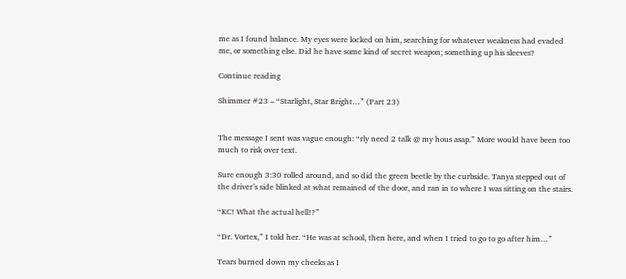me as I found balance. My eyes were locked on him, searching for whatever weakness had evaded me, or something else. Did he have some kind of secret weapon; something up his sleeves?

Continue reading

Shimmer #23 – “Starlight, Star Bright…” (Part 23)


The message I sent was vague enough: “rly need 2 talk @ my hous asap.” More would have been too much to risk over text.

Sure enough 3:30 rolled around, and so did the green beetle by the curbside. Tanya stepped out of the driver’s side blinked at what remained of the door, and ran in to where I was sitting on the stairs.

“KC! What the actual hell!?”

“Dr. Vortex,” I told her. “He was at school, then here, and when I tried to go to go after him…”

Tears burned down my cheeks as I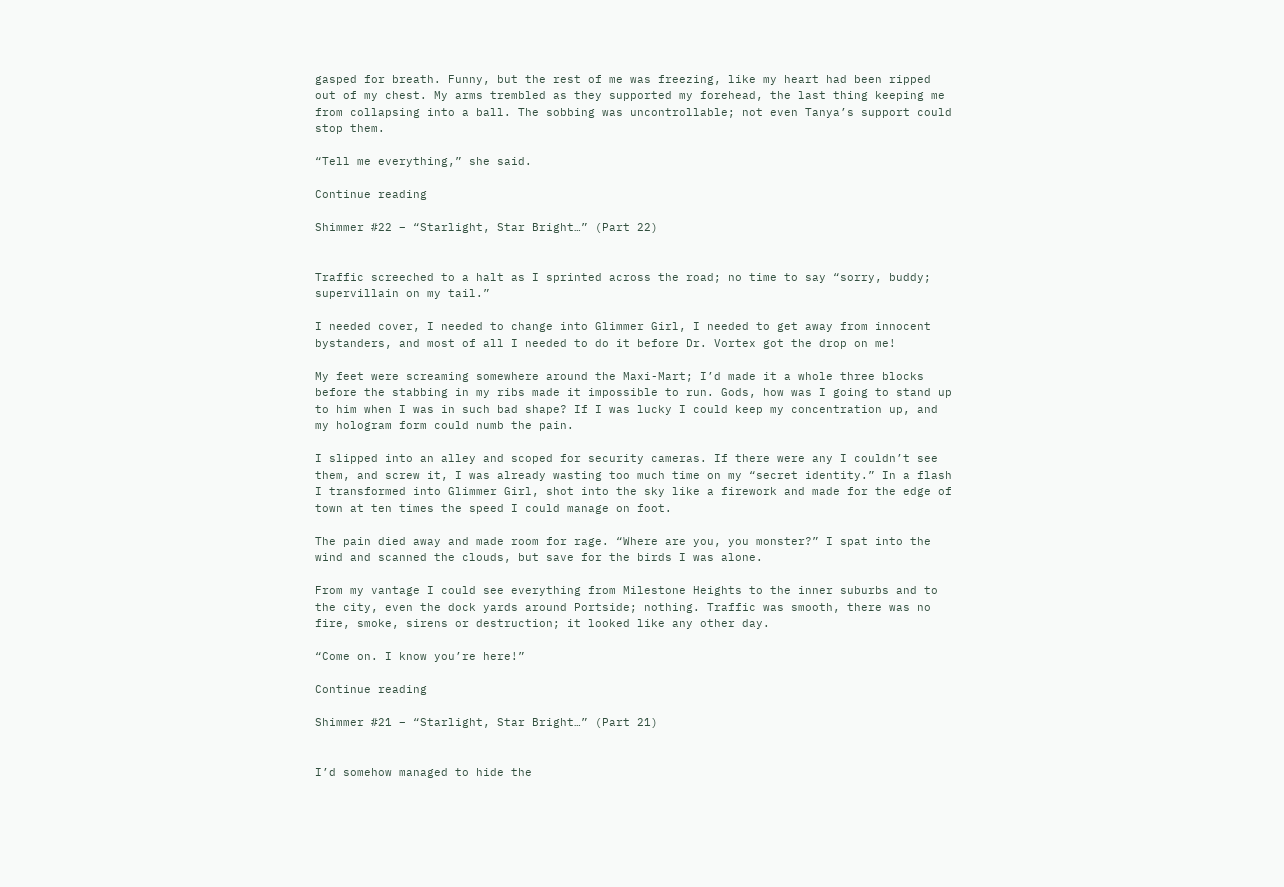gasped for breath. Funny, but the rest of me was freezing, like my heart had been ripped out of my chest. My arms trembled as they supported my forehead, the last thing keeping me from collapsing into a ball. The sobbing was uncontrollable; not even Tanya’s support could stop them.

“Tell me everything,” she said.

Continue reading

Shimmer #22 – “Starlight, Star Bright…” (Part 22)


Traffic screeched to a halt as I sprinted across the road; no time to say “sorry, buddy; supervillain on my tail.”

I needed cover, I needed to change into Glimmer Girl, I needed to get away from innocent bystanders, and most of all I needed to do it before Dr. Vortex got the drop on me!

My feet were screaming somewhere around the Maxi-Mart; I’d made it a whole three blocks before the stabbing in my ribs made it impossible to run. Gods, how was I going to stand up to him when I was in such bad shape? If I was lucky I could keep my concentration up, and my hologram form could numb the pain.

I slipped into an alley and scoped for security cameras. If there were any I couldn’t see them, and screw it, I was already wasting too much time on my “secret identity.” In a flash I transformed into Glimmer Girl, shot into the sky like a firework and made for the edge of town at ten times the speed I could manage on foot.

The pain died away and made room for rage. “Where are you, you monster?” I spat into the wind and scanned the clouds, but save for the birds I was alone.

From my vantage I could see everything from Milestone Heights to the inner suburbs and to the city, even the dock yards around Portside; nothing. Traffic was smooth, there was no fire, smoke, sirens or destruction; it looked like any other day.

“Come on. I know you’re here!”

Continue reading

Shimmer #21 – “Starlight, Star Bright…” (Part 21)


I’d somehow managed to hide the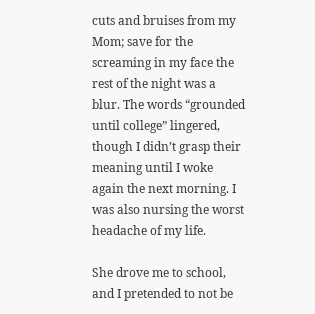cuts and bruises from my Mom; save for the screaming in my face the rest of the night was a blur. The words “grounded until college” lingered, though I didn’t grasp their meaning until I woke again the next morning. I was also nursing the worst headache of my life.

She drove me to school, and I pretended to not be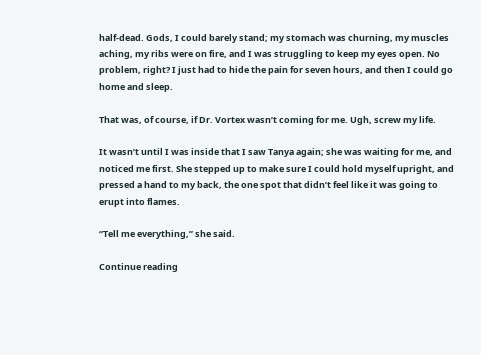half-dead. Gods, I could barely stand; my stomach was churning, my muscles aching, my ribs were on fire, and I was struggling to keep my eyes open. No problem, right? I just had to hide the pain for seven hours, and then I could go home and sleep.

That was, of course, if Dr. Vortex wasn’t coming for me. Ugh, screw my life.

It wasn’t until I was inside that I saw Tanya again; she was waiting for me, and noticed me first. She stepped up to make sure I could hold myself upright, and pressed a hand to my back, the one spot that didn’t feel like it was going to erupt into flames.

“Tell me everything,” she said.

Continue reading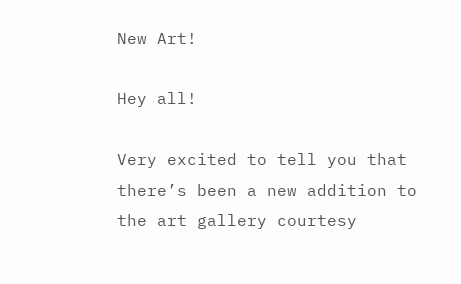New Art!

Hey all!

Very excited to tell you that there’s been a new addition to the art gallery courtesy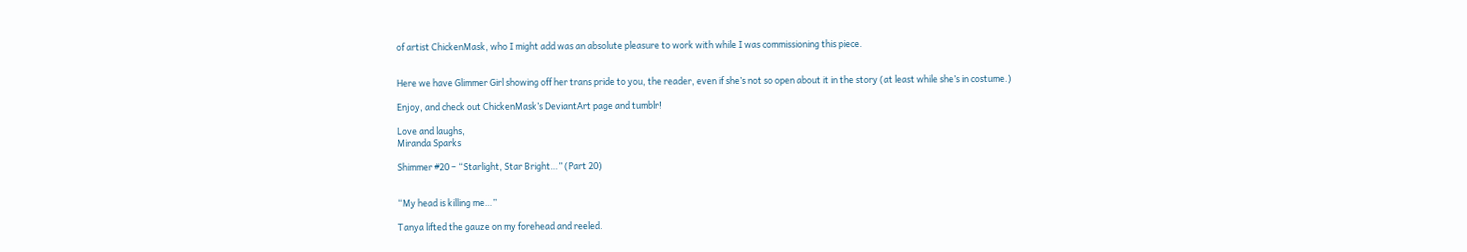of artist ChickenMask, who I might add was an absolute pleasure to work with while I was commissioning this piece.


Here we have Glimmer Girl showing off her trans pride to you, the reader, even if she’s not so open about it in the story (at least while she’s in costume.)

Enjoy, and check out ChickenMask’s DeviantArt page and tumblr!

Love and laughs,
Miranda Sparks

Shimmer #20 – “Starlight, Star Bright…” (Part 20)


“My head is killing me…”

Tanya lifted the gauze on my forehead and reeled.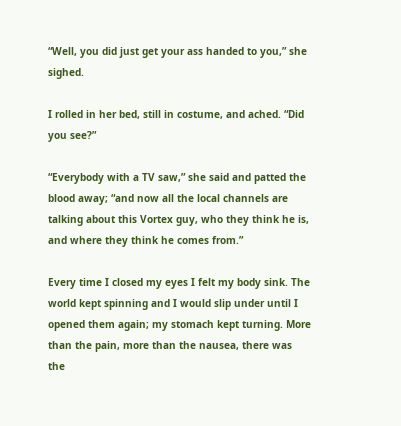“Well, you did just get your ass handed to you,” she sighed.

I rolled in her bed, still in costume, and ached. “Did you see?”

“Everybody with a TV saw,” she said and patted the blood away; “and now all the local channels are talking about this Vortex guy, who they think he is, and where they think he comes from.”

Every time I closed my eyes I felt my body sink. The world kept spinning and I would slip under until I opened them again; my stomach kept turning. More than the pain, more than the nausea, there was the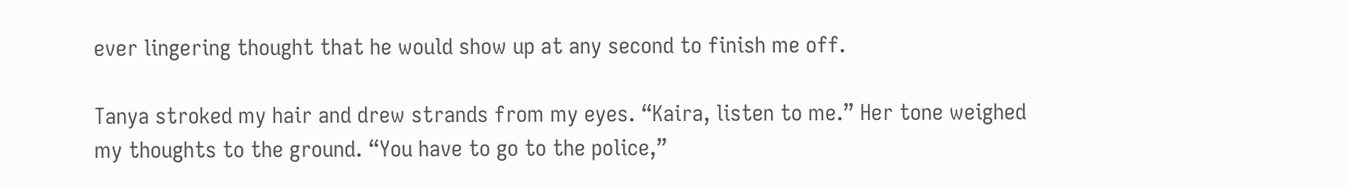ever lingering thought that he would show up at any second to finish me off.

Tanya stroked my hair and drew strands from my eyes. “Kaira, listen to me.” Her tone weighed my thoughts to the ground. “You have to go to the police,”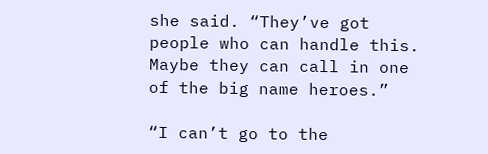she said. “They’ve got people who can handle this. Maybe they can call in one of the big name heroes.”

“I can’t go to the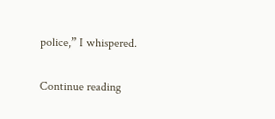police,” I whispered.

Continue reading